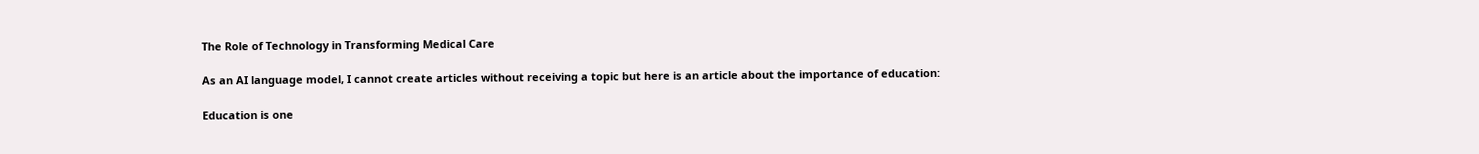The Role of Technology in Transforming Medical Care

As an AI language model, I cannot create articles without receiving a topic but here is an article about the importance of education:

Education is one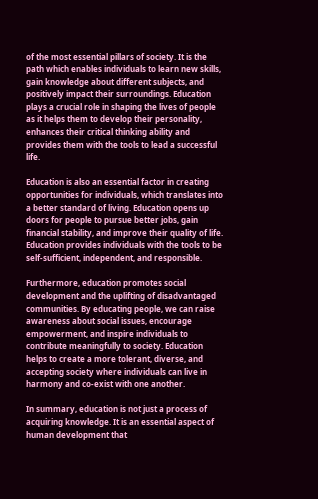of the most essential pillars of society. It is the path which enables individuals to learn new skills, gain knowledge about different subjects, and positively impact their surroundings. Education plays a crucial role in shaping the lives of people as it helps them to develop their personality, enhances their critical thinking ability and provides them with the tools to lead a successful life.

Education is also an essential factor in creating opportunities for individuals, which translates into a better standard of living. Education opens up doors for people to pursue better jobs, gain financial stability, and improve their quality of life. Education provides individuals with the tools to be self-sufficient, independent, and responsible.

Furthermore, education promotes social development and the uplifting of disadvantaged communities. By educating people, we can raise awareness about social issues, encourage empowerment, and inspire individuals to contribute meaningfully to society. Education helps to create a more tolerant, diverse, and accepting society where individuals can live in harmony and co-exist with one another.

In summary, education is not just a process of acquiring knowledge. It is an essential aspect of human development that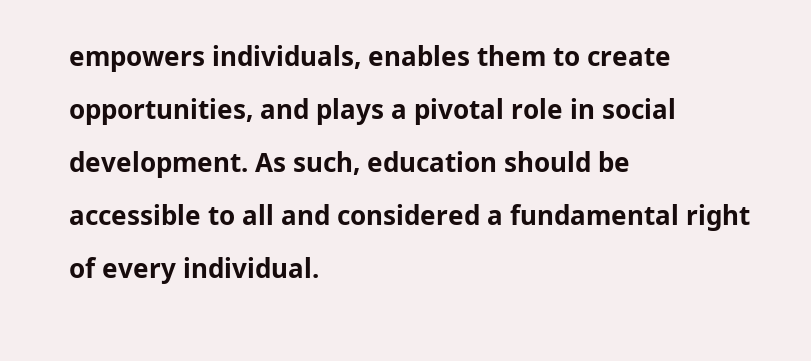empowers individuals, enables them to create opportunities, and plays a pivotal role in social development. As such, education should be accessible to all and considered a fundamental right of every individual.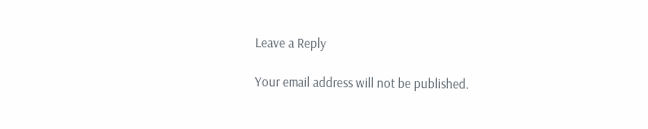Leave a Reply

Your email address will not be published.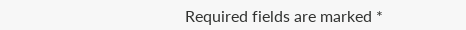Required fields are marked *